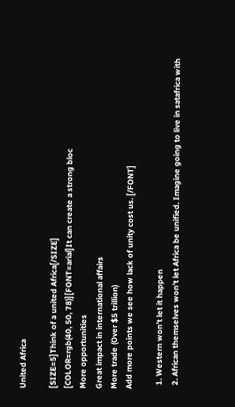United Africa

[SIZE=5]Think of a united Africa[/SIZE]
[COLOR=rgb(40, 50, 78)][FONT=arial]It can create a strong bloc
More opportunities
Great impact in international affairs
More trade (Over $5 trillion)
Add more points we see how lack of unity cost us. [/FONT]

  1. Western won’t let it happen
  2. African themselves won’t let Africa be unified. Imagine going to live in satafrica with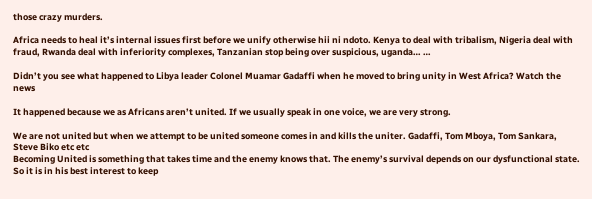those crazy murders.

Africa needs to heal it’s internal issues first before we unify otherwise hii ni ndoto. Kenya to deal with tribalism, Nigeria deal with fraud, Rwanda deal with inferiority complexes, Tanzanian stop being over suspicious, uganda… …

Didn’t you see what happened to Libya leader Colonel Muamar Gadaffi when he moved to bring unity in West Africa? Watch the news

It happened because we as Africans aren’t united. If we usually speak in one voice, we are very strong.

We are not united but when we attempt to be united someone comes in and kills the uniter. Gadaffi, Tom Mboya, Tom Sankara, Steve Biko etc etc
Becoming United is something that takes time and the enemy knows that. The enemy’s survival depends on our dysfunctional state. So it is in his best interest to keep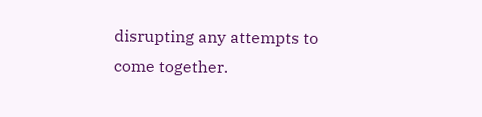disrupting any attempts to come together.